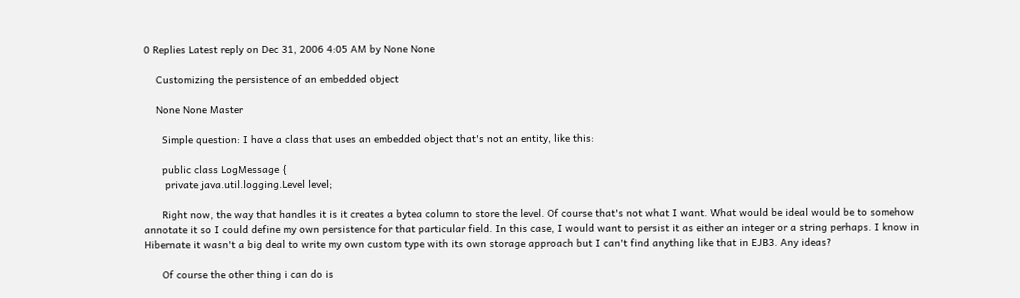0 Replies Latest reply on Dec 31, 2006 4:05 AM by None None

    Customizing the persistence of an embedded object

    None None Master

      Simple question: I have a class that uses an embedded object that's not an entity, like this:

      public class LogMessage {
       private java.util.logging.Level level;

      Right now, the way that handles it is it creates a bytea column to store the level. Of course that's not what I want. What would be ideal would be to somehow annotate it so I could define my own persistence for that particular field. In this case, I would want to persist it as either an integer or a string perhaps. I know in Hibernate it wasn't a big deal to write my own custom type with its own storage approach but I can't find anything like that in EJB3. Any ideas?

      Of course the other thing i can do is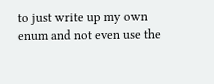to just write up my own enum and not even use the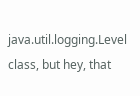java.util.logging.Level class, but hey, that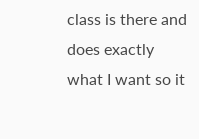class is there and does exactly what I want so it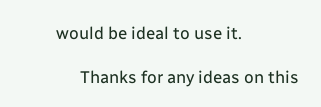would be ideal to use it.

      Thanks for any ideas on this